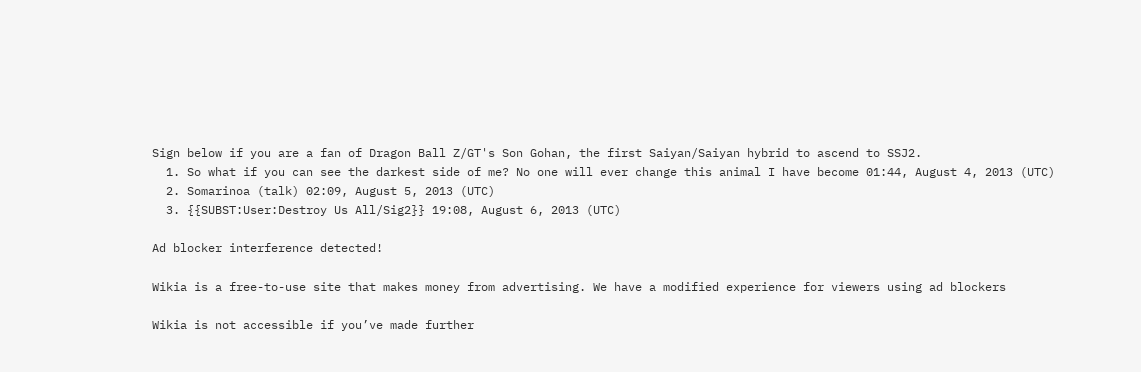Sign below if you are a fan of Dragon Ball Z/GT's Son Gohan, the first Saiyan/Saiyan hybrid to ascend to SSJ2.
  1. So what if you can see the darkest side of me? No one will ever change this animal I have become 01:44, August 4, 2013 (UTC)
  2. Somarinoa (talk) 02:09, August 5, 2013 (UTC)
  3. {{SUBST:User:Destroy Us All/Sig2}} 19:08, August 6, 2013 (UTC)

Ad blocker interference detected!

Wikia is a free-to-use site that makes money from advertising. We have a modified experience for viewers using ad blockers

Wikia is not accessible if you’ve made further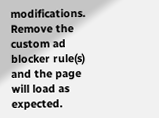modifications. Remove the custom ad blocker rule(s) and the page will load as expected.